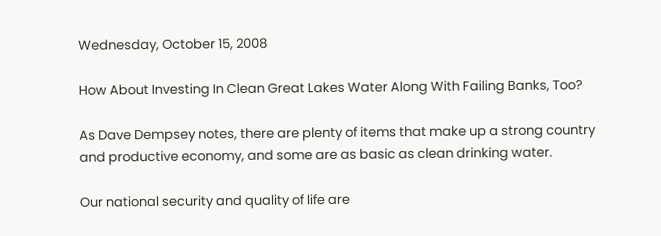Wednesday, October 15, 2008

How About Investing In Clean Great Lakes Water Along With Failing Banks, Too?

As Dave Dempsey notes, there are plenty of items that make up a strong country and productive economy, and some are as basic as clean drinking water.

Our national security and quality of life are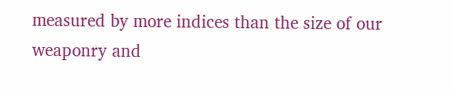measured by more indices than the size of our weaponry and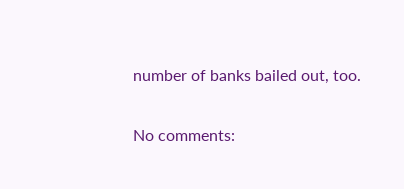number of banks bailed out, too.

No comments: